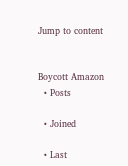Jump to content


Boycott Amazon
  • Posts

  • Joined

  • Last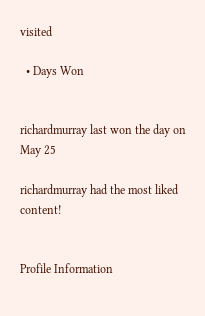visited

  • Days Won


richardmurray last won the day on May 25

richardmurray had the most liked content!


Profile Information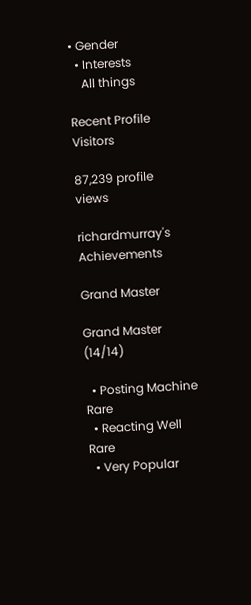• Gender
  • Interests
    All things

Recent Profile Visitors

87,239 profile views

richardmurray's Achievements

Grand Master

Grand Master (14/14)

  • Posting Machine Rare
  • Reacting Well Rare
  • Very Popular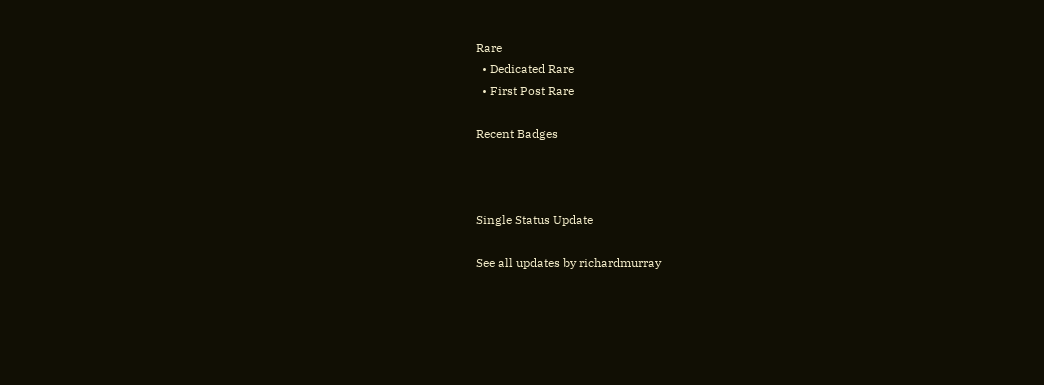Rare
  • Dedicated Rare
  • First Post Rare

Recent Badges



Single Status Update

See all updates by richardmurray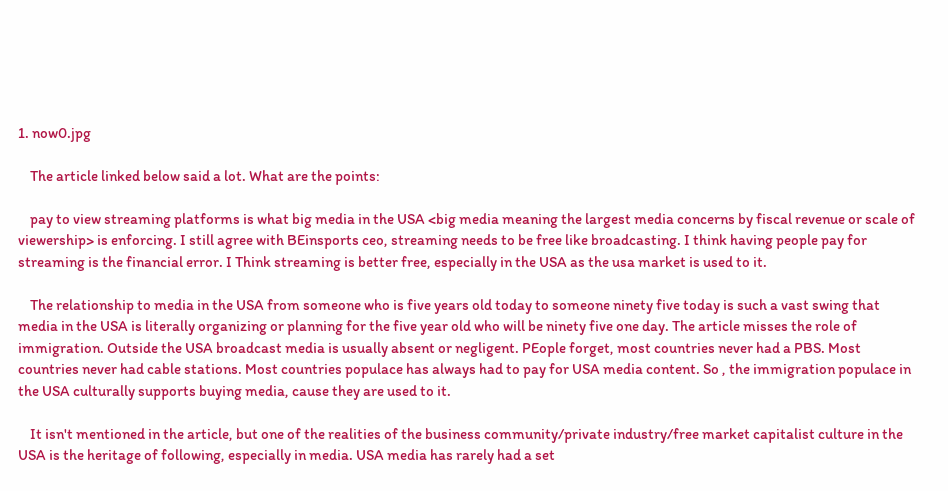1. now0.jpg

    The article linked below said a lot. What are the points:

    pay to view streaming platforms is what big media in the USA <big media meaning the largest media concerns by fiscal revenue or scale of viewership> is enforcing. I still agree with BEinsports ceo, streaming needs to be free like broadcasting. I think having people pay for streaming is the financial error. I Think streaming is better free, especially in the USA as the usa market is used to it.

    The relationship to media in the USA from someone who is five years old today to someone ninety five today is such a vast swing that media in the USA is literally organizing or planning for the five year old who will be ninety five one day. The article misses the role of immigration. Outside the USA broadcast media is usually absent or negligent. PEople forget, most countries never had a PBS. Most countries never had cable stations. Most countries populace has always had to pay for USA media content. So , the immigration populace in the USA culturally supports buying media, cause they are used to it.

    It isn't mentioned in the article, but one of the realities of the business community/private industry/free market capitalist culture in the USA is the heritage of following, especially in media. USA media has rarely had a set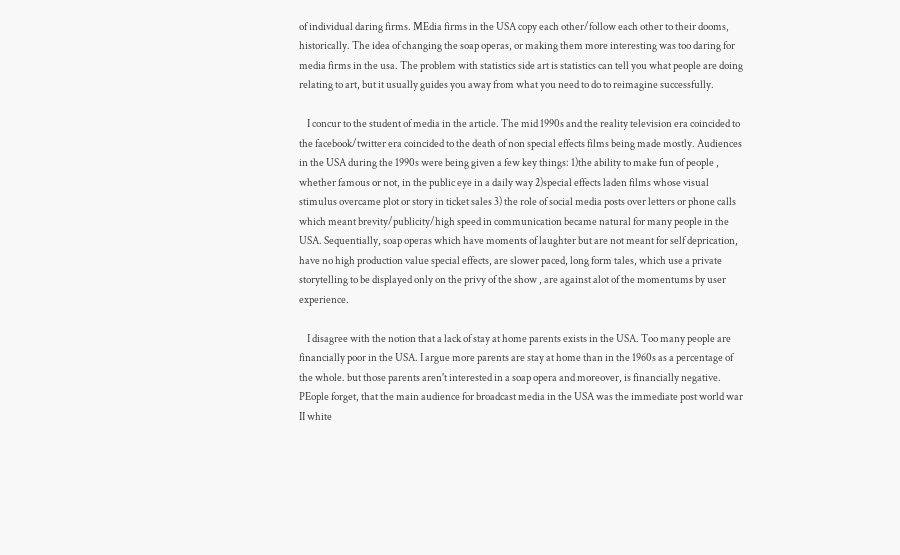of individual daring firms. MEdia firms in the USA copy each other/follow each other to their dooms, historically. The idea of changing the soap operas, or making them more interesting was too daring for media firms in the usa. The problem with statistics side art is statistics can tell you what people are doing relating to art, but it usually guides you away from what you need to do to reimagine successfully.

    I concur to the student of media in the article. The mid 1990s and the reality television era coincided to the facebook/twitter era coincided to the death of non special effects films being made mostly. Audiences in the USA during the 1990s were being given a few key things: 1)the ability to make fun of people , whether famous or not, in the public eye in a daily way 2)special effects laden films whose visual stimulus overcame plot or story in ticket sales 3) the role of social media posts over letters or phone calls which meant brevity/publicity/high speed in communication became natural for many people in the USA. Sequentially, soap operas which have moments of laughter but are not meant for self deprication, have no high production value special effects, are slower paced, long form tales, which use a private storytelling to be displayed only on the privy of the show , are against alot of the momentums by user experience.

    I disagree with the notion that a lack of stay at home parents exists in the USA. Too many people are financially poor in the USA. I argue more parents are stay at home than in the 1960s as a percentage of the whole. but those parents aren't interested in a soap opera and moreover, is financially negative. PEople forget, that the main audience for broadcast media in the USA was the immediate post world war II white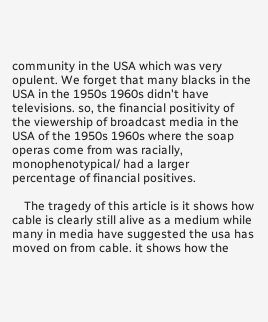community in the USA which was very opulent. We forget that many blacks in the USA in the 1950s 1960s didn't have televisions. so, the financial positivity of the viewership of broadcast media in the USA of the 1950s 1960s where the soap operas come from was racially, monophenotypical/ had a larger percentage of financial positives.

    The tragedy of this article is it shows how cable is clearly still alive as a medium while many in media have suggested the usa has moved on from cable. it shows how the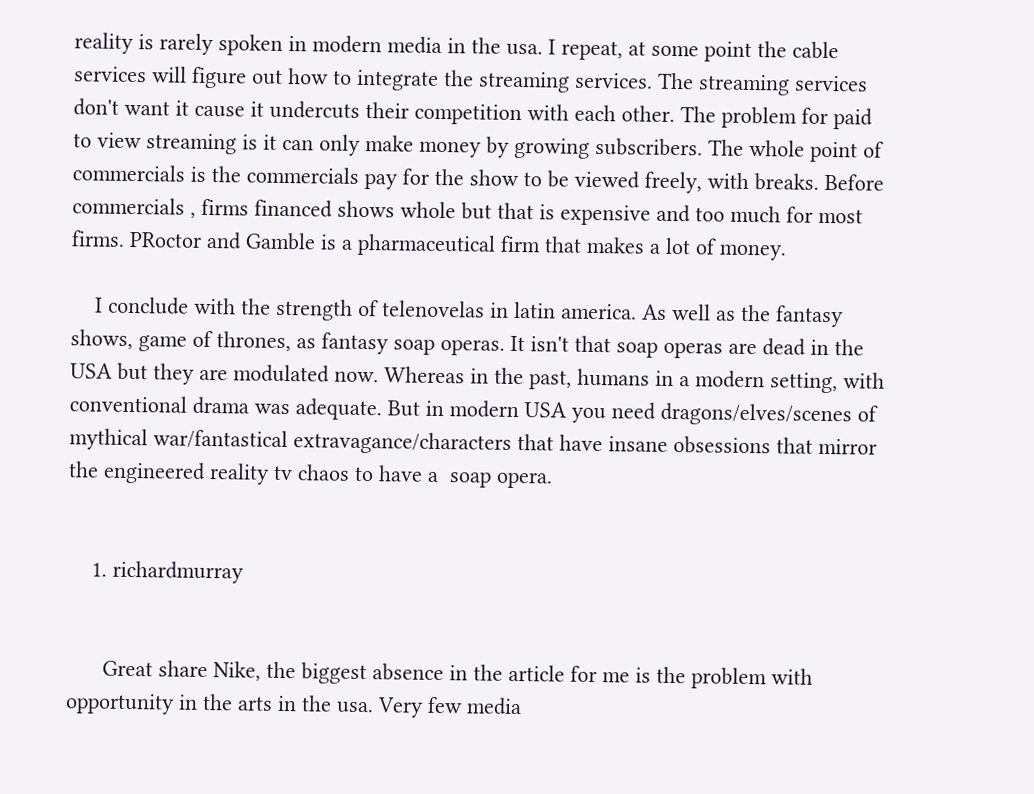reality is rarely spoken in modern media in the usa. I repeat, at some point the cable services will figure out how to integrate the streaming services. The streaming services don't want it cause it undercuts their competition with each other. The problem for paid to view streaming is it can only make money by growing subscribers. The whole point of commercials is the commercials pay for the show to be viewed freely, with breaks. Before commercials , firms financed shows whole but that is expensive and too much for most firms. PRoctor and Gamble is a pharmaceutical firm that makes a lot of money.

    I conclude with the strength of telenovelas in latin america. As well as the fantasy shows, game of thrones, as fantasy soap operas. It isn't that soap operas are dead in the USA but they are modulated now. Whereas in the past, humans in a modern setting, with conventional drama was adequate. But in modern USA you need dragons/elves/scenes of mythical war/fantastical extravagance/characters that have insane obsessions that mirror the engineered reality tv chaos to have a  soap opera.


    1. richardmurray


      Great share Nike, the biggest absence in the article for me is the problem with opportunity in the arts in the usa. Very few media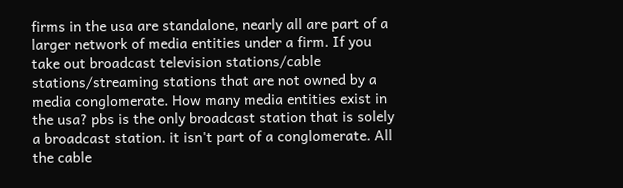firms in the usa are standalone, nearly all are part of a larger network of media entities under a firm. If you take out broadcast television stations/cable stations/streaming stations that are not owned by a media conglomerate. How many media entities exist in the usa? pbs is the only broadcast station that is solely a broadcast station. it isn't part of a conglomerate. All the cable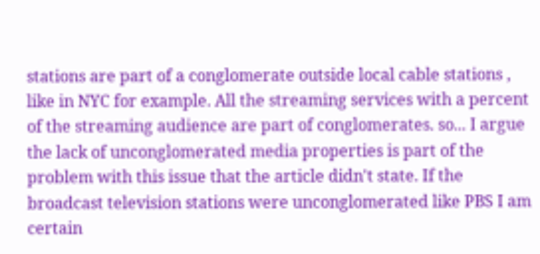stations are part of a conglomerate outside local cable stations , like in NYC for example. All the streaming services with a percent of the streaming audience are part of conglomerates. so... I argue the lack of unconglomerated media properties is part of the problem with this issue that the article didn't state. If the broadcast television stations were unconglomerated like PBS I am certain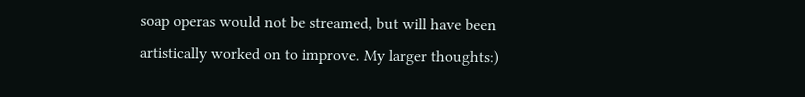soap operas would not be streamed, but will have been artistically worked on to improve. My larger thoughts:)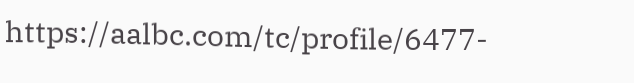https://aalbc.com/tc/profile/6477-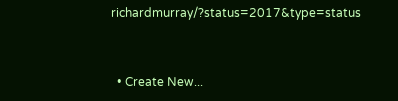richardmurray/?status=2017&type=status


  • Create New...